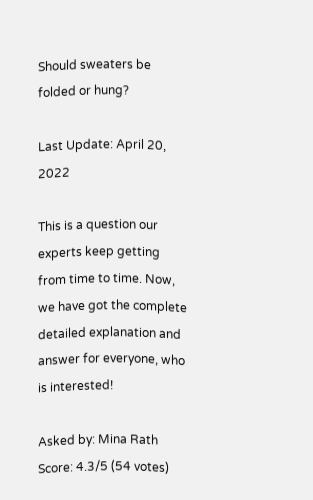Should sweaters be folded or hung?

Last Update: April 20, 2022

This is a question our experts keep getting from time to time. Now, we have got the complete detailed explanation and answer for everyone, who is interested!

Asked by: Mina Rath
Score: 4.3/5 (54 votes)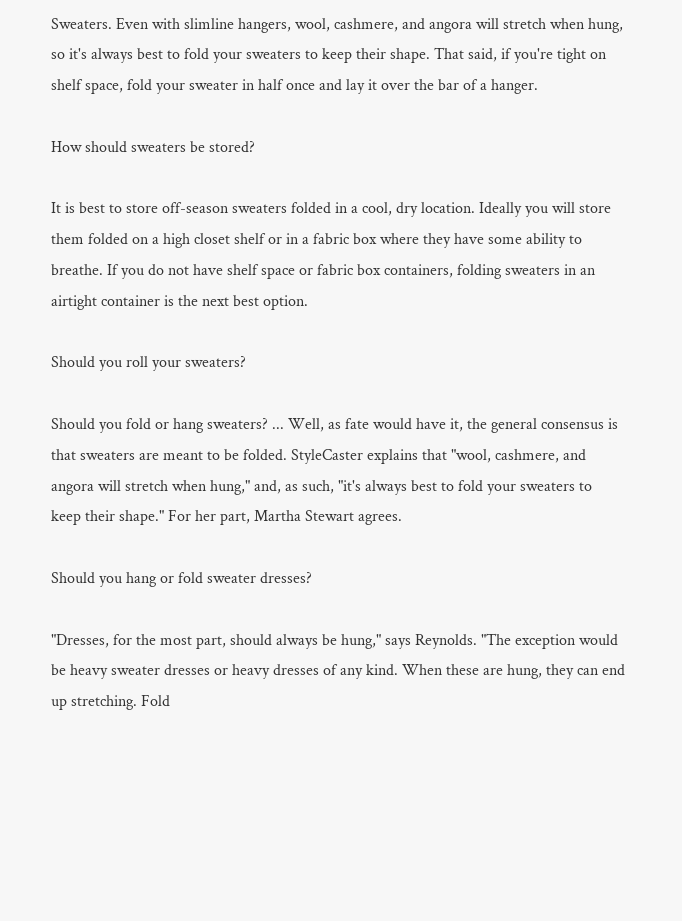Sweaters. Even with slimline hangers, wool, cashmere, and angora will stretch when hung, so it's always best to fold your sweaters to keep their shape. That said, if you're tight on shelf space, fold your sweater in half once and lay it over the bar of a hanger.

How should sweaters be stored?

It is best to store off-season sweaters folded in a cool, dry location. Ideally you will store them folded on a high closet shelf or in a fabric box where they have some ability to breathe. If you do not have shelf space or fabric box containers, folding sweaters in an airtight container is the next best option.

Should you roll your sweaters?

Should you fold or hang sweaters? ... Well, as fate would have it, the general consensus is that sweaters are meant to be folded. StyleCaster explains that "wool, cashmere, and angora will stretch when hung," and, as such, "it's always best to fold your sweaters to keep their shape." For her part, Martha Stewart agrees.

Should you hang or fold sweater dresses?

"Dresses, for the most part, should always be hung," says Reynolds. "The exception would be heavy sweater dresses or heavy dresses of any kind. When these are hung, they can end up stretching. Fold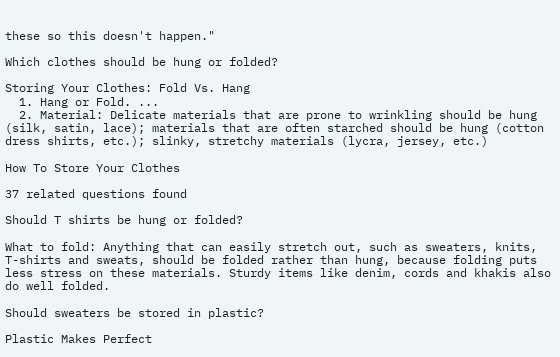these so this doesn't happen."

Which clothes should be hung or folded?

Storing Your Clothes: Fold Vs. Hang
  1. Hang or Fold. ...
  2. Material: Delicate materials that are prone to wrinkling should be hung (silk, satin, lace); materials that are often starched should be hung (cotton dress shirts, etc.); slinky, stretchy materials (lycra, jersey, etc.)

How To Store Your Clothes

37 related questions found

Should T shirts be hung or folded?

What to fold: Anything that can easily stretch out, such as sweaters, knits, T-shirts and sweats, should be folded rather than hung, because folding puts less stress on these materials. Sturdy items like denim, cords and khakis also do well folded.

Should sweaters be stored in plastic?

Plastic Makes Perfect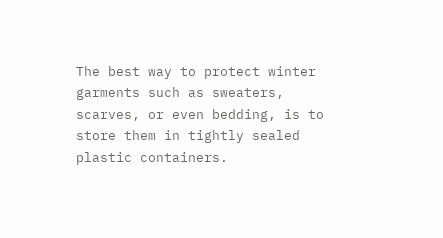The best way to protect winter garments such as sweaters, scarves, or even bedding, is to store them in tightly sealed plastic containers.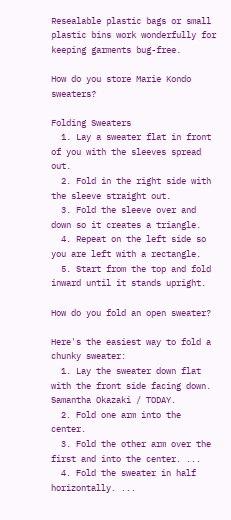Resealable plastic bags or small plastic bins work wonderfully for keeping garments bug-free.

How do you store Marie Kondo sweaters?

Folding Sweaters
  1. Lay a sweater flat in front of you with the sleeves spread out.
  2. Fold in the right side with the sleeve straight out.
  3. Fold the sleeve over and down so it creates a triangle.
  4. Repeat on the left side so you are left with a rectangle.
  5. Start from the top and fold inward until it stands upright.

How do you fold an open sweater?

Here's the easiest way to fold a chunky sweater:
  1. Lay the sweater down flat with the front side facing down. Samantha Okazaki / TODAY.
  2. Fold one arm into the center.
  3. Fold the other arm over the first and into the center. ...
  4. Fold the sweater in half horizontally. ...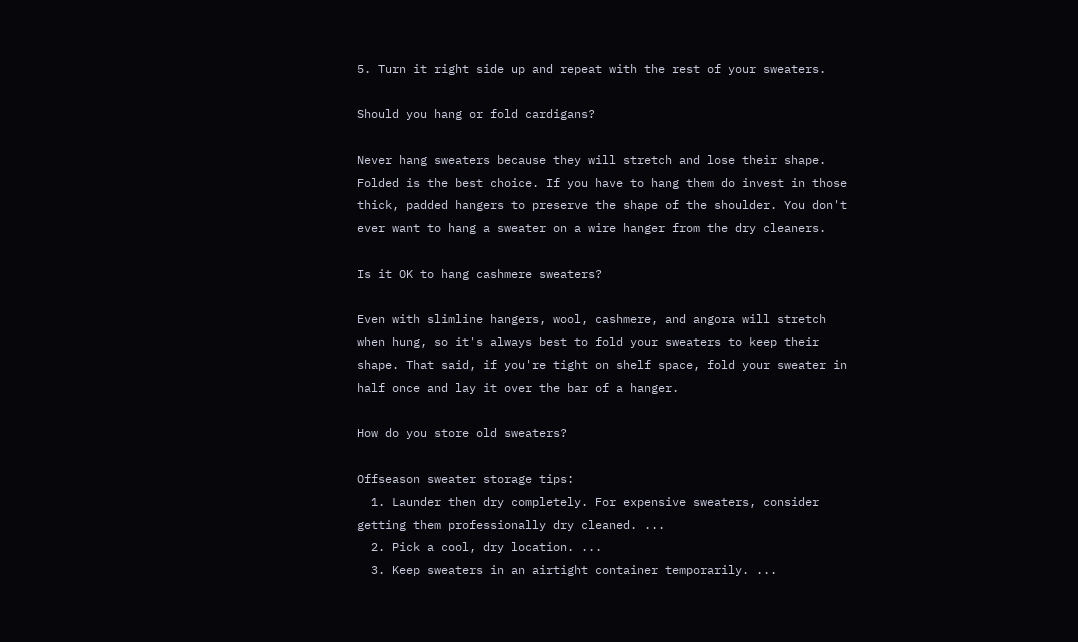5. Turn it right side up and repeat with the rest of your sweaters.

Should you hang or fold cardigans?

Never hang sweaters because they will stretch and lose their shape. Folded is the best choice. If you have to hang them do invest in those thick, padded hangers to preserve the shape of the shoulder. You don't ever want to hang a sweater on a wire hanger from the dry cleaners.

Is it OK to hang cashmere sweaters?

Even with slimline hangers, wool, cashmere, and angora will stretch when hung, so it's always best to fold your sweaters to keep their shape. That said, if you're tight on shelf space, fold your sweater in half once and lay it over the bar of a hanger.

How do you store old sweaters?

Offseason sweater storage tips:
  1. Launder then dry completely. For expensive sweaters, consider getting them professionally dry cleaned. ...
  2. Pick a cool, dry location. ...
  3. Keep sweaters in an airtight container temporarily. ...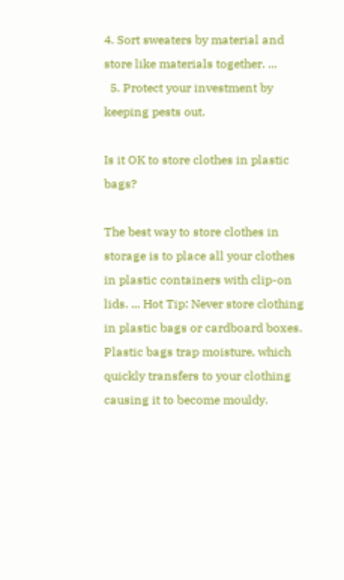4. Sort sweaters by material and store like materials together. ...
  5. Protect your investment by keeping pests out.

Is it OK to store clothes in plastic bags?

The best way to store clothes in storage is to place all your clothes in plastic containers with clip-on lids. ... Hot Tip: Never store clothing in plastic bags or cardboard boxes. Plastic bags trap moisture, which quickly transfers to your clothing causing it to become mouldy.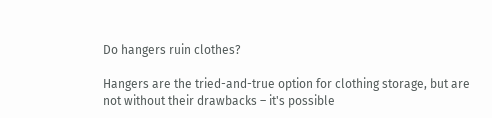Do hangers ruin clothes?

Hangers are the tried-and-true option for clothing storage, but are not without their drawbacks – it's possible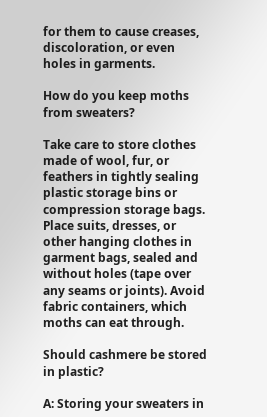for them to cause creases, discoloration, or even holes in garments.

How do you keep moths from sweaters?

Take care to store clothes made of wool, fur, or feathers in tightly sealing plastic storage bins or compression storage bags. Place suits, dresses, or other hanging clothes in garment bags, sealed and without holes (tape over any seams or joints). Avoid fabric containers, which moths can eat through.

Should cashmere be stored in plastic?

A: Storing your sweaters in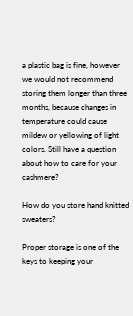a plastic bag is fine, however we would not recommend storing them longer than three months, because changes in temperature could cause mildew or yellowing of light colors. Still have a question about how to care for your cashmere?

How do you store hand knitted sweaters?

Proper storage is one of the keys to keeping your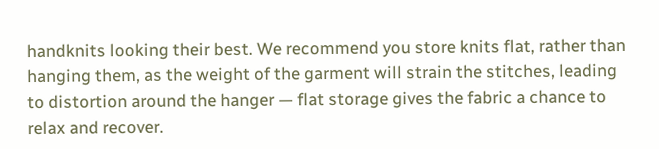handknits looking their best. We recommend you store knits flat, rather than hanging them, as the weight of the garment will strain the stitches, leading to distortion around the hanger — flat storage gives the fabric a chance to relax and recover.